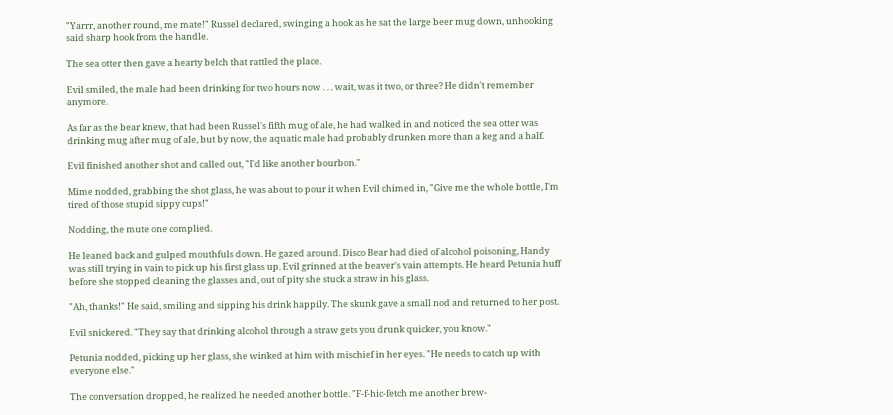"Yarrr, another round, me mate!" Russel declared, swinging a hook as he sat the large beer mug down, unhooking said sharp hook from the handle.

The sea otter then gave a hearty belch that rattled the place.

Evil smiled, the male had been drinking for two hours now . . . wait, was it two, or three? He didn't remember anymore.

As far as the bear knew, that had been Russel's fifth mug of ale, he had walked in and noticed the sea otter was drinking mug after mug of ale, but by now, the aquatic male had probably drunken more than a keg and a half.

Evil finished another shot and called out, "I'd like another bourbon."

Mime nodded, grabbing the shot glass, he was about to pour it when Evil chimed in, "Give me the whole bottle, I'm tired of those stupid sippy cups!"

Nodding, the mute one complied.

He leaned back and gulped mouthfuls down. He gazed around. Disco Bear had died of alcohol poisoning, Handy was still trying in vain to pick up his first glass up. Evil grinned at the beaver's vain attempts. He heard Petunia huff before she stopped cleaning the glasses and, out of pity she stuck a straw in his glass.

"Ah, thanks!" He said, smiling and sipping his drink happily. The skunk gave a small nod and returned to her post.

Evil snickered. "They say that drinking alcohol through a straw gets you drunk quicker, you know."

Petunia nodded, picking up her glass, she winked at him with mischief in her eyes. "He needs to catch up with everyone else."

The conversation dropped, he realized he needed another bottle. "F-f-hic-fetch me another brew-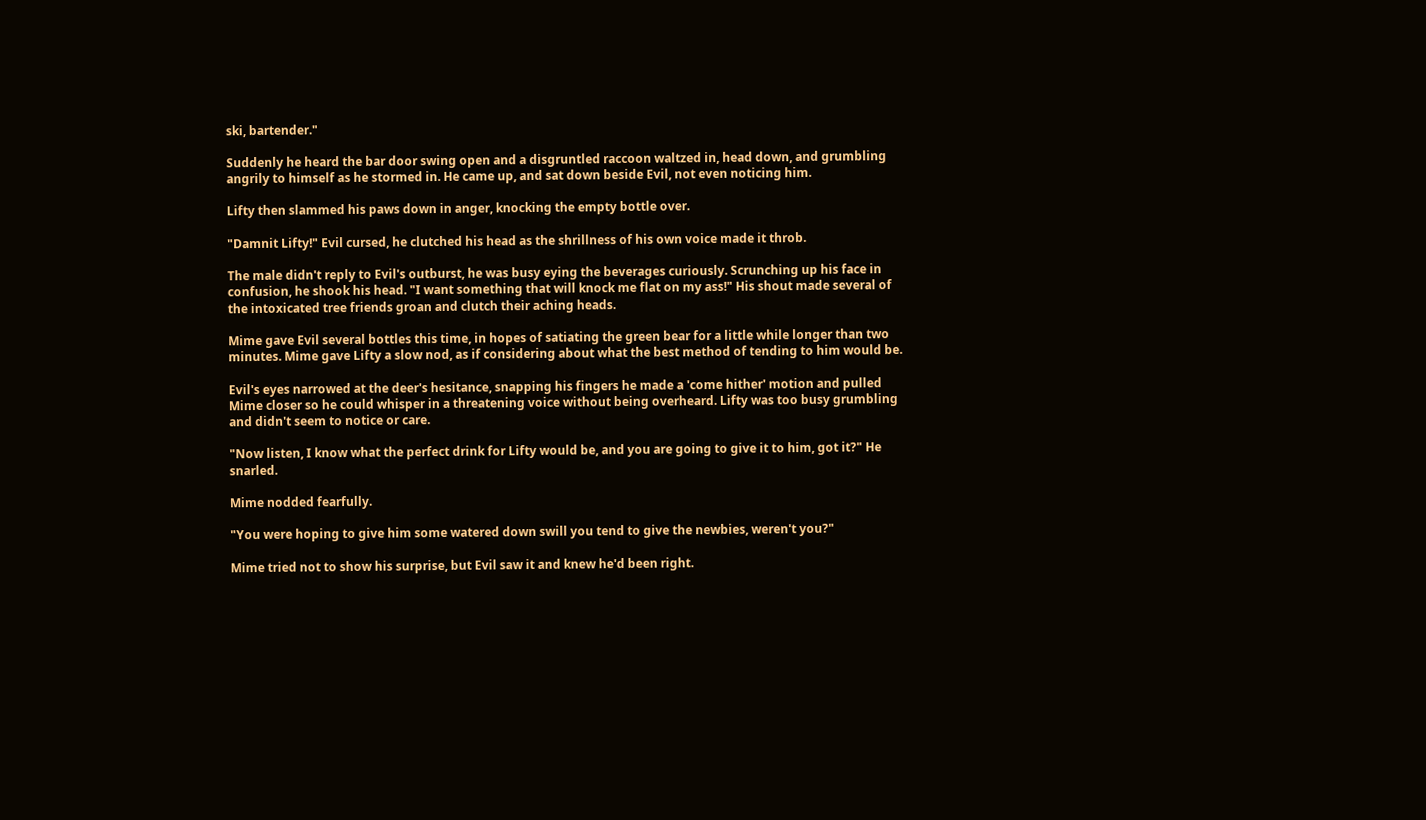ski, bartender."

Suddenly he heard the bar door swing open and a disgruntled raccoon waltzed in, head down, and grumbling angrily to himself as he stormed in. He came up, and sat down beside Evil, not even noticing him.

Lifty then slammed his paws down in anger, knocking the empty bottle over.

"Damnit Lifty!" Evil cursed, he clutched his head as the shrillness of his own voice made it throb.

The male didn't reply to Evil's outburst, he was busy eying the beverages curiously. Scrunching up his face in confusion, he shook his head. "I want something that will knock me flat on my ass!" His shout made several of the intoxicated tree friends groan and clutch their aching heads.

Mime gave Evil several bottles this time, in hopes of satiating the green bear for a little while longer than two minutes. Mime gave Lifty a slow nod, as if considering about what the best method of tending to him would be.

Evil's eyes narrowed at the deer's hesitance, snapping his fingers he made a 'come hither' motion and pulled Mime closer so he could whisper in a threatening voice without being overheard. Lifty was too busy grumbling and didn't seem to notice or care.

"Now listen, I know what the perfect drink for Lifty would be, and you are going to give it to him, got it?" He snarled.

Mime nodded fearfully.

"You were hoping to give him some watered down swill you tend to give the newbies, weren't you?"

Mime tried not to show his surprise, but Evil saw it and knew he'd been right.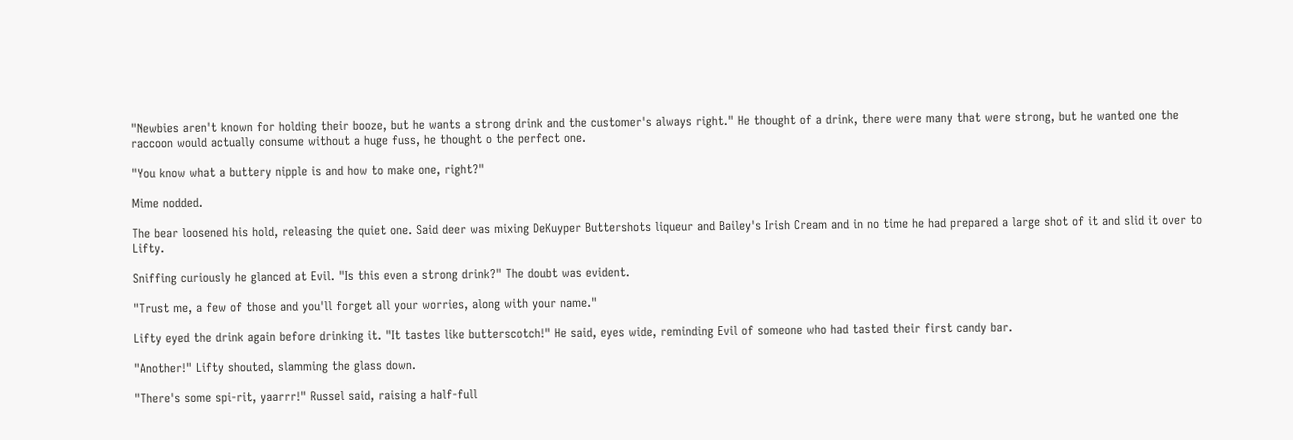"Newbies aren't known for holding their booze, but he wants a strong drink and the customer's always right." He thought of a drink, there were many that were strong, but he wanted one the raccoon would actually consume without a huge fuss, he thought o the perfect one.

"You know what a buttery nipple is and how to make one, right?"

Mime nodded.

The bear loosened his hold, releasing the quiet one. Said deer was mixing DeKuyper Buttershots liqueur and Bailey's Irish Cream and in no time he had prepared a large shot of it and slid it over to Lifty.

Sniffing curiously he glanced at Evil. "Is this even a strong drink?" The doubt was evident.

"Trust me, a few of those and you'll forget all your worries, along with your name."

Lifty eyed the drink again before drinking it. "It tastes like butterscotch!" He said, eyes wide, reminding Evil of someone who had tasted their first candy bar.

"Another!" Lifty shouted, slamming the glass down.

"There's some spi-rit, yaarrr!" Russel said, raising a half-full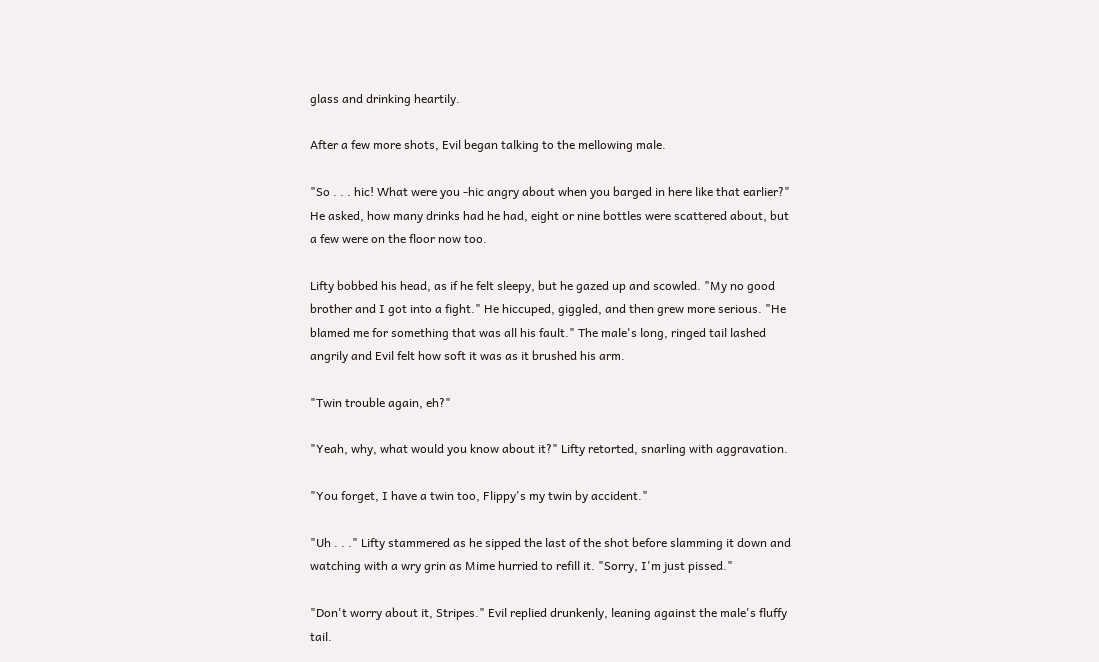glass and drinking heartily.

After a few more shots, Evil began talking to the mellowing male.

"So . . . hic! What were you -hic angry about when you barged in here like that earlier?" He asked, how many drinks had he had, eight or nine bottles were scattered about, but a few were on the floor now too.

Lifty bobbed his head, as if he felt sleepy, but he gazed up and scowled. "My no good brother and I got into a fight." He hiccuped, giggled, and then grew more serious. "He blamed me for something that was all his fault." The male's long, ringed tail lashed angrily and Evil felt how soft it was as it brushed his arm.

"Twin trouble again, eh?"

"Yeah, why, what would you know about it?" Lifty retorted, snarling with aggravation.

"You forget, I have a twin too, Flippy's my twin by accident."

"Uh . . ." Lifty stammered as he sipped the last of the shot before slamming it down and watching with a wry grin as Mime hurried to refill it. "Sorry, I'm just pissed."

"Don't worry about it, Stripes." Evil replied drunkenly, leaning against the male's fluffy tail.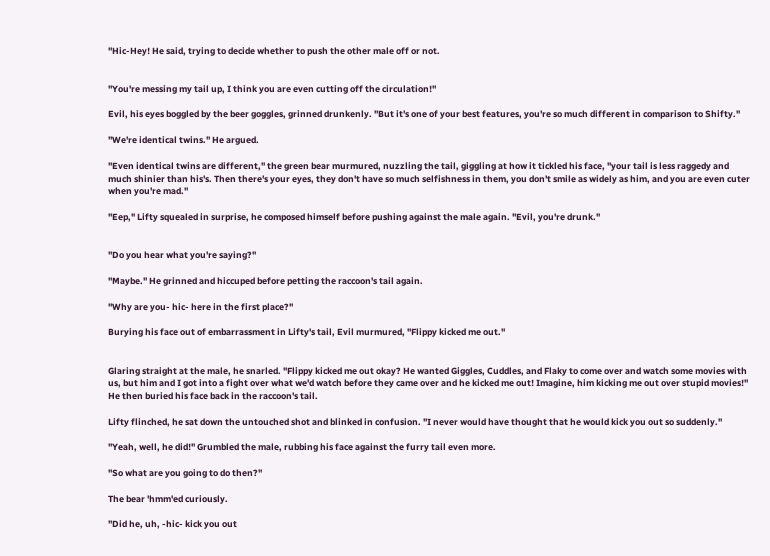"Hic-Hey! He said, trying to decide whether to push the other male off or not.


"You're messing my tail up, I think you are even cutting off the circulation!"

Evil, his eyes boggled by the beer goggles, grinned drunkenly. "But it's one of your best features, you're so much different in comparison to Shifty."

"We're identical twins." He argued.

"Even identical twins are different," the green bear murmured, nuzzling the tail, giggling at how it tickled his face, "your tail is less raggedy and much shinier than his's. Then there's your eyes, they don't have so much selfishness in them, you don't smile as widely as him, and you are even cuter when you're mad."

"Eep," Lifty squealed in surprise, he composed himself before pushing against the male again. "Evil, you're drunk."


"Do you hear what you're saying?"

"Maybe." He grinned and hiccuped before petting the raccoon's tail again.

"Why are you- hic- here in the first place?"

Burying his face out of embarrassment in Lifty's tail, Evil murmured, "Flippy kicked me out."


Glaring straight at the male, he snarled. "Flippy kicked me out okay? He wanted Giggles, Cuddles, and Flaky to come over and watch some movies with us, but him and I got into a fight over what we'd watch before they came over and he kicked me out! Imagine, him kicking me out over stupid movies!" He then buried his face back in the raccoon's tail.

Lifty flinched, he sat down the untouched shot and blinked in confusion. "I never would have thought that he would kick you out so suddenly."

"Yeah, well, he did!" Grumbled the male, rubbing his face against the furry tail even more.

"So what are you going to do then?"

The bear 'hmm'ed curiously.

"Did he, uh, -hic- kick you out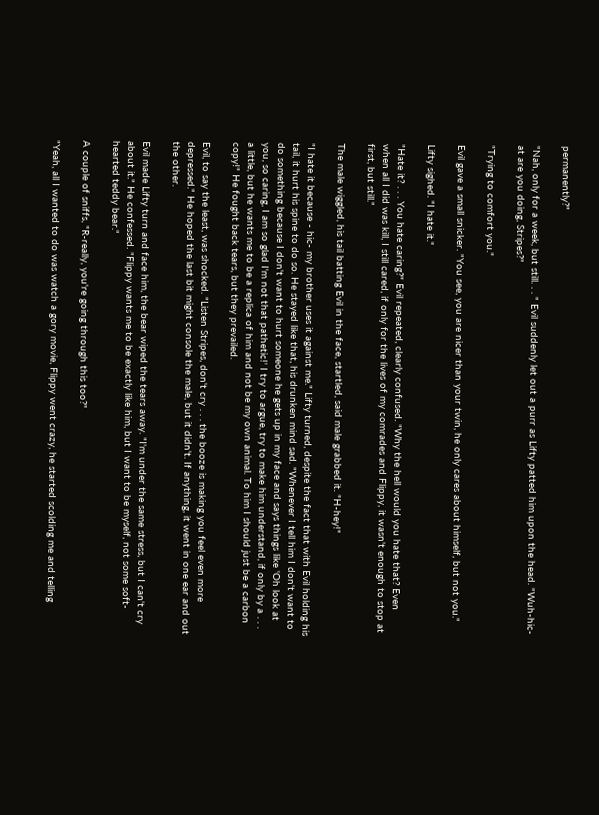permanently?"

"Nah, only for a week, but still. . . " Evil suddenly let out a purr as Lifty patted him upon the head. "Wuh-hic-at are you doing, Stripes?"

"Trying to comfort you."

Evil gave a small snicker. "You see, you are nicer than your twin, he only cares about himself, but not you."

Lifty sighed. "I hate it."

"Hate it? . . . You hate caring?" Evil repeated, clearly confused. "Why the hell would you hate that? Even when all I did was kill, I still cared, if only for the lives of my comrades and Flippy, it wasn't enough to stop at first, but still."

The male wiggled, his tail batting Evil in the face, startled, said male grabbed it. "H-hey!"

"I hate it because - hic- my brother uses it against me." Lifty turned, despite the fact that with Evil holding his tail, it hurt his spine to do so. He stayed like that, his drunken mind sad. "Whenever I tell him I don't want to do something because I don't want to hurt someone he gets up in my face and says things like 'Oh look at you, so caring, I am so glad I'm not that pathetic!' I try to argue, try to make him understand, if only by a . . . a little, but he wants me to be a replica of him and not be my own animal. To him I should just be a carbon copy!" He fought back tears, but they prevailed.

Evil, to say the least, was shocked. "Listen Stripes, don't cry . . . the booze is making you feel even more depressed." He hoped the last bit might console the male, but it didn't. If anything, it went in one ear and out the other.

Evil made Lifty turn and face him, the bear wiped the tears away. "I'm under the same stress, but I can't cry about it." He confessed. "Flippy wants me to be exactly like him, but I want to be myself, not some soft-hearted teddy bear."

A couple of sniffs, "R-really, you're going through this too?"

"Yeah, all I wanted to do was watch a gory movie, Flippy went crazy, he started scolding me and telling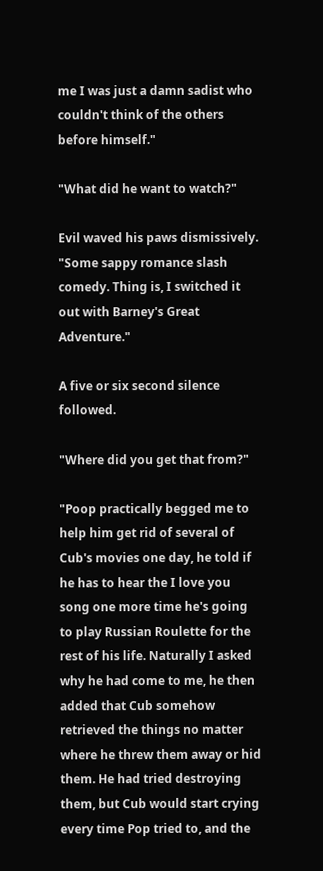me I was just a damn sadist who couldn't think of the others before himself."

"What did he want to watch?"

Evil waved his paws dismissively. "Some sappy romance slash comedy. Thing is, I switched it out with Barney's Great Adventure."

A five or six second silence followed.

"Where did you get that from?"

"Poop practically begged me to help him get rid of several of Cub's movies one day, he told if he has to hear the I love you song one more time he's going to play Russian Roulette for the rest of his life. Naturally I asked why he had come to me, he then added that Cub somehow retrieved the things no matter where he threw them away or hid them. He had tried destroying them, but Cub would start crying every time Pop tried to, and the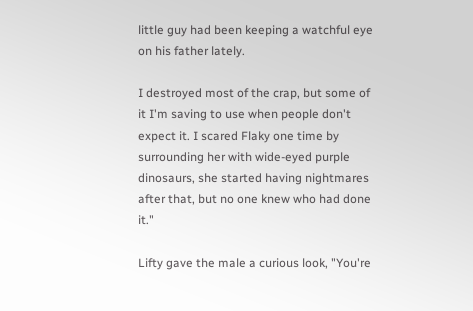little guy had been keeping a watchful eye on his father lately.

I destroyed most of the crap, but some of it I'm saving to use when people don't expect it. I scared Flaky one time by surrounding her with wide-eyed purple dinosaurs, she started having nightmares after that, but no one knew who had done it."

Lifty gave the male a curious look, "You're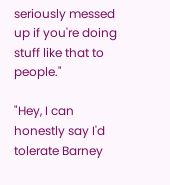seriously messed up if you're doing stuff like that to people."

"Hey, I can honestly say I'd tolerate Barney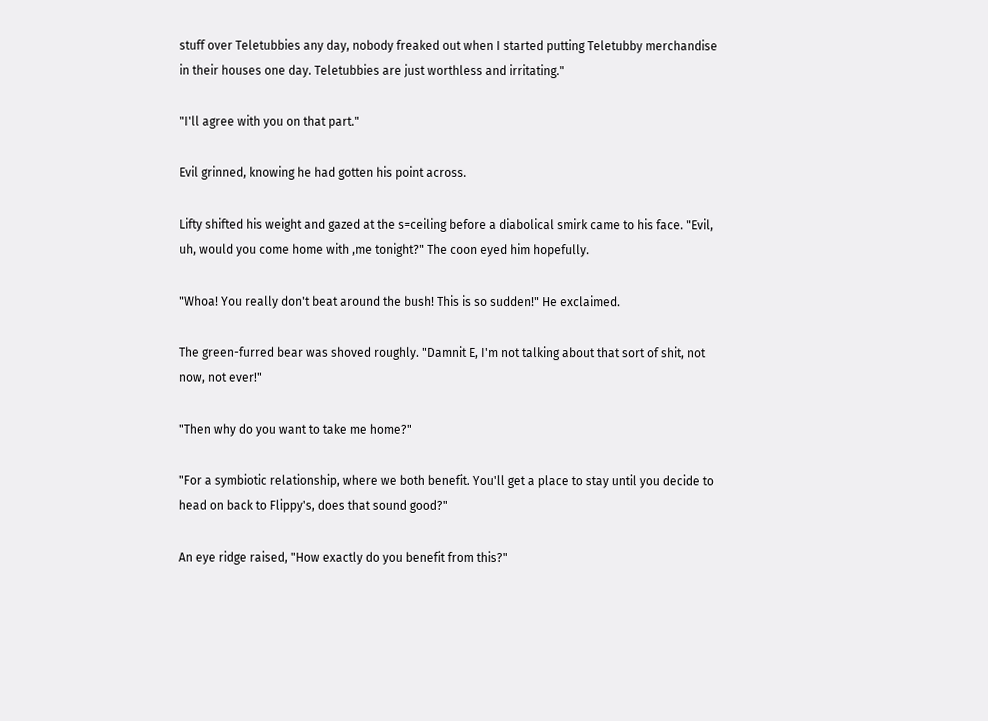stuff over Teletubbies any day, nobody freaked out when I started putting Teletubby merchandise in their houses one day. Teletubbies are just worthless and irritating."

"I'll agree with you on that part."

Evil grinned, knowing he had gotten his point across.

Lifty shifted his weight and gazed at the s=ceiling before a diabolical smirk came to his face. "Evil, uh, would you come home with ,me tonight?" The coon eyed him hopefully.

"Whoa! You really don't beat around the bush! This is so sudden!" He exclaimed.

The green-furred bear was shoved roughly. "Damnit E, I'm not talking about that sort of shit, not now, not ever!"

"Then why do you want to take me home?"

"For a symbiotic relationship, where we both benefit. You'll get a place to stay until you decide to head on back to Flippy's, does that sound good?"

An eye ridge raised, "How exactly do you benefit from this?"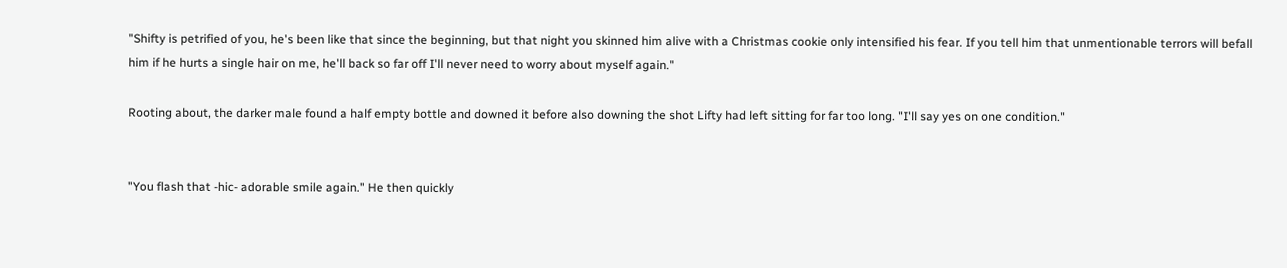"Shifty is petrified of you, he's been like that since the beginning, but that night you skinned him alive with a Christmas cookie only intensified his fear. If you tell him that unmentionable terrors will befall him if he hurts a single hair on me, he'll back so far off I'll never need to worry about myself again."

Rooting about, the darker male found a half empty bottle and downed it before also downing the shot Lifty had left sitting for far too long. "I'll say yes on one condition."


"You flash that -hic- adorable smile again." He then quickly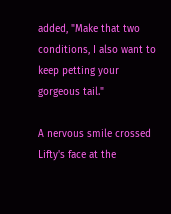added, "Make that two conditions, I also want to keep petting your gorgeous tail."

A nervous smile crossed Lifty's face at the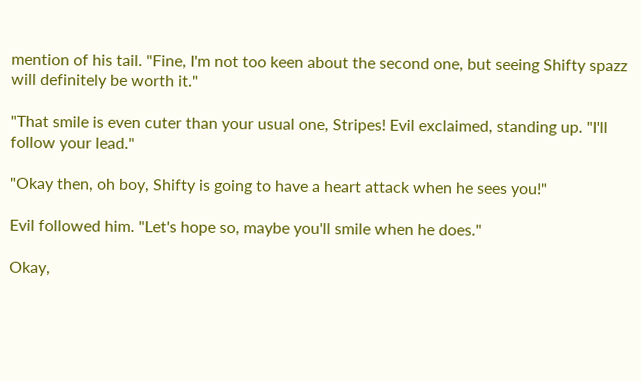mention of his tail. "Fine, I'm not too keen about the second one, but seeing Shifty spazz will definitely be worth it."

"That smile is even cuter than your usual one, Stripes! Evil exclaimed, standing up. "I'll follow your lead."

"Okay then, oh boy, Shifty is going to have a heart attack when he sees you!"

Evil followed him. "Let's hope so, maybe you'll smile when he does."

Okay,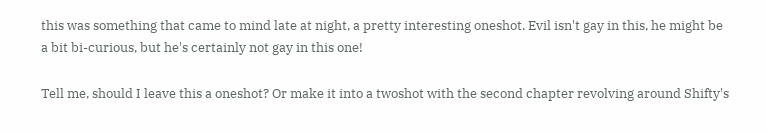this was something that came to mind late at night, a pretty interesting oneshot. Evil isn't gay in this, he might be a bit bi-curious, but he's certainly not gay in this one!

Tell me, should I leave this a oneshot? Or make it into a twoshot with the second chapter revolving around Shifty's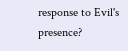response to Evil's presence?